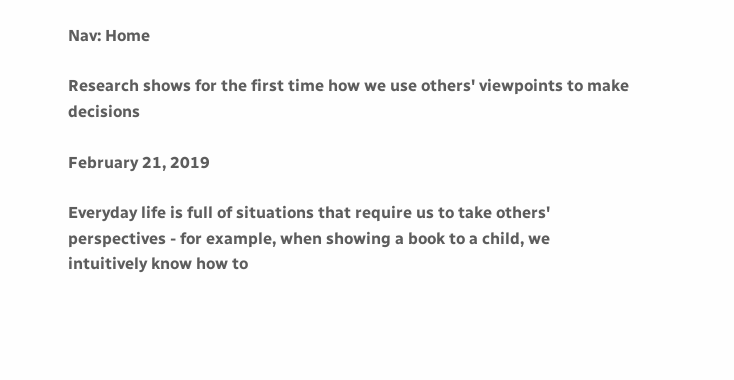Nav: Home

Research shows for the first time how we use others' viewpoints to make decisions

February 21, 2019

Everyday life is full of situations that require us to take others' perspectives - for example, when showing a book to a child, we intuitively know how to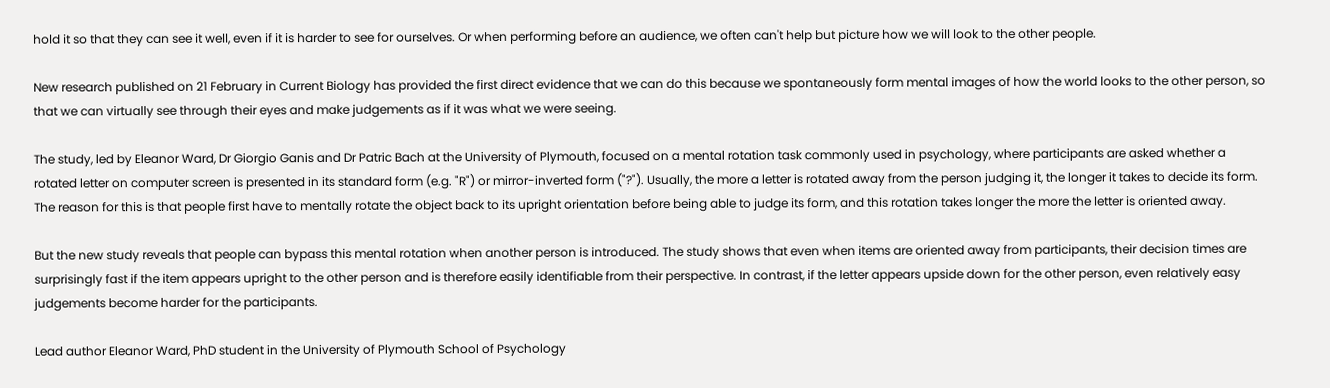hold it so that they can see it well, even if it is harder to see for ourselves. Or when performing before an audience, we often can't help but picture how we will look to the other people.

New research published on 21 February in Current Biology has provided the first direct evidence that we can do this because we spontaneously form mental images of how the world looks to the other person, so that we can virtually see through their eyes and make judgements as if it was what we were seeing.

The study, led by Eleanor Ward, Dr Giorgio Ganis and Dr Patric Bach at the University of Plymouth, focused on a mental rotation task commonly used in psychology, where participants are asked whether a rotated letter on computer screen is presented in its standard form (e.g. "R") or mirror-inverted form ("?"). Usually, the more a letter is rotated away from the person judging it, the longer it takes to decide its form. The reason for this is that people first have to mentally rotate the object back to its upright orientation before being able to judge its form, and this rotation takes longer the more the letter is oriented away.

But the new study reveals that people can bypass this mental rotation when another person is introduced. The study shows that even when items are oriented away from participants, their decision times are surprisingly fast if the item appears upright to the other person and is therefore easily identifiable from their perspective. In contrast, if the letter appears upside down for the other person, even relatively easy judgements become harder for the participants.

Lead author Eleanor Ward, PhD student in the University of Plymouth School of Psychology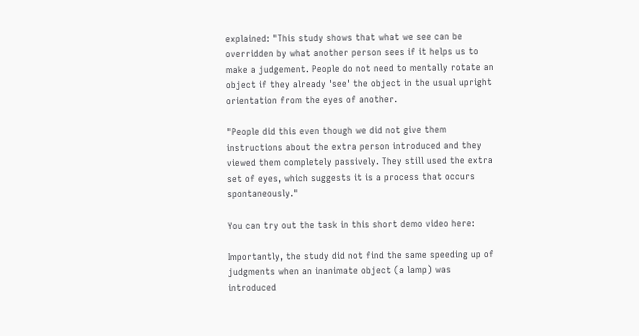explained: "This study shows that what we see can be overridden by what another person sees if it helps us to make a judgement. People do not need to mentally rotate an object if they already 'see' the object in the usual upright orientation from the eyes of another.

"People did this even though we did not give them instructions about the extra person introduced and they viewed them completely passively. They still used the extra set of eyes, which suggests it is a process that occurs spontaneously."

You can try out the task in this short demo video here:

Importantly, the study did not find the same speeding up of judgments when an inanimate object (a lamp) was introduced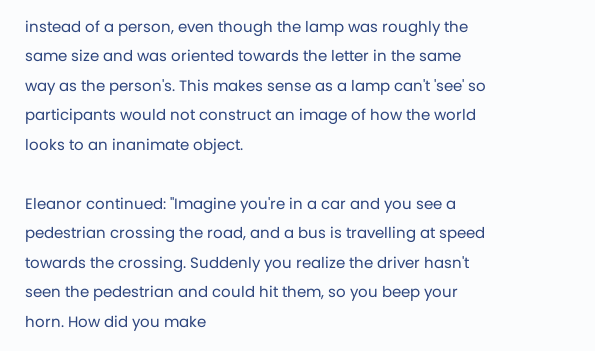instead of a person, even though the lamp was roughly the same size and was oriented towards the letter in the same way as the person's. This makes sense as a lamp can't 'see' so participants would not construct an image of how the world looks to an inanimate object.

Eleanor continued: "Imagine you're in a car and you see a pedestrian crossing the road, and a bus is travelling at speed towards the crossing. Suddenly you realize the driver hasn't seen the pedestrian and could hit them, so you beep your horn. How did you make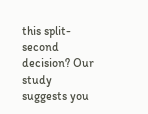this split-second decision? Our study suggests you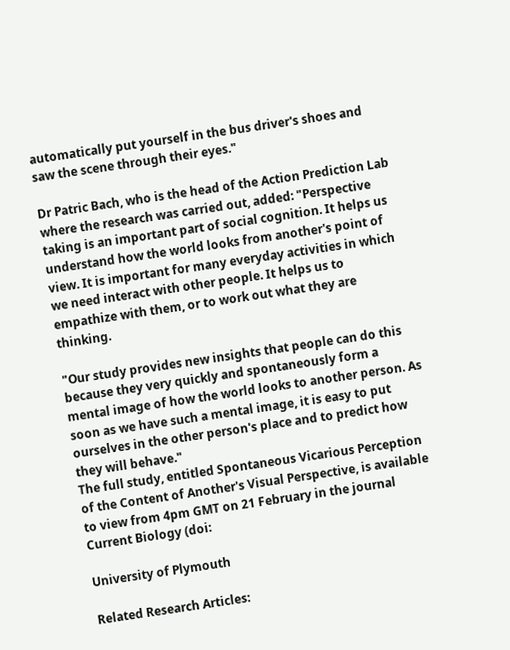automatically put yourself in the bus driver's shoes and saw the scene through their eyes."

Dr Patric Bach, who is the head of the Action Prediction Lab where the research was carried out, added: "Perspective taking is an important part of social cognition. It helps us understand how the world looks from another's point of view. It is important for many everyday activities in which we need interact with other people. It helps us to empathize with them, or to work out what they are thinking.

"Our study provides new insights that people can do this because they very quickly and spontaneously form a mental image of how the world looks to another person. As soon as we have such a mental image, it is easy to put ourselves in the other person's place and to predict how they will behave."
The full study, entitled Spontaneous Vicarious Perception of the Content of Another's Visual Perspective, is available to view from 4pm GMT on 21 February in the journal Current Biology (doi:

University of Plymouth

Related Research Articles: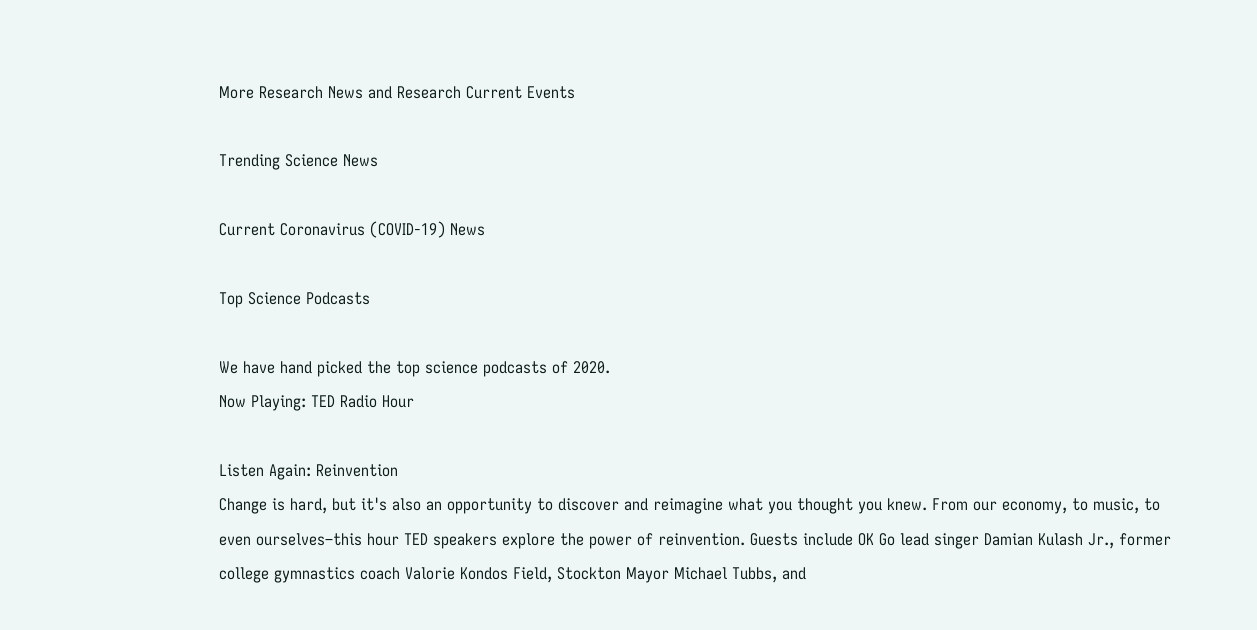More Research News and Research Current Events

Trending Science News

Current Coronavirus (COVID-19) News

Top Science Podcasts

We have hand picked the top science podcasts of 2020.
Now Playing: TED Radio Hour

Listen Again: Reinvention
Change is hard, but it's also an opportunity to discover and reimagine what you thought you knew. From our economy, to music, to even ourselves–this hour TED speakers explore the power of reinvention. Guests include OK Go lead singer Damian Kulash Jr., former college gymnastics coach Valorie Kondos Field, Stockton Mayor Michael Tubbs, and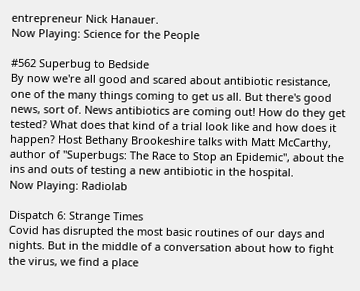entrepreneur Nick Hanauer.
Now Playing: Science for the People

#562 Superbug to Bedside
By now we're all good and scared about antibiotic resistance, one of the many things coming to get us all. But there's good news, sort of. News antibiotics are coming out! How do they get tested? What does that kind of a trial look like and how does it happen? Host Bethany Brookeshire talks with Matt McCarthy, author of "Superbugs: The Race to Stop an Epidemic", about the ins and outs of testing a new antibiotic in the hospital.
Now Playing: Radiolab

Dispatch 6: Strange Times
Covid has disrupted the most basic routines of our days and nights. But in the middle of a conversation about how to fight the virus, we find a place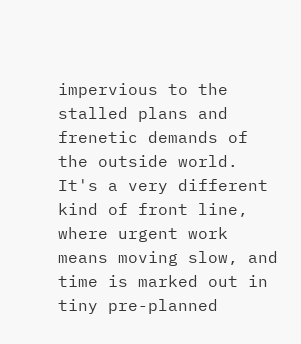impervious to the stalled plans and frenetic demands of the outside world. It's a very different kind of front line, where urgent work means moving slow, and time is marked out in tiny pre-planned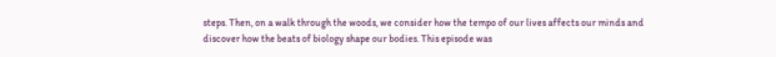steps. Then, on a walk through the woods, we consider how the tempo of our lives affects our minds and discover how the beats of biology shape our bodies. This episode was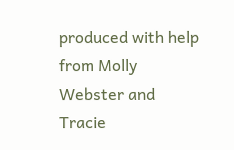produced with help from Molly Webster and Tracie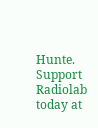Hunte. Support Radiolab today at